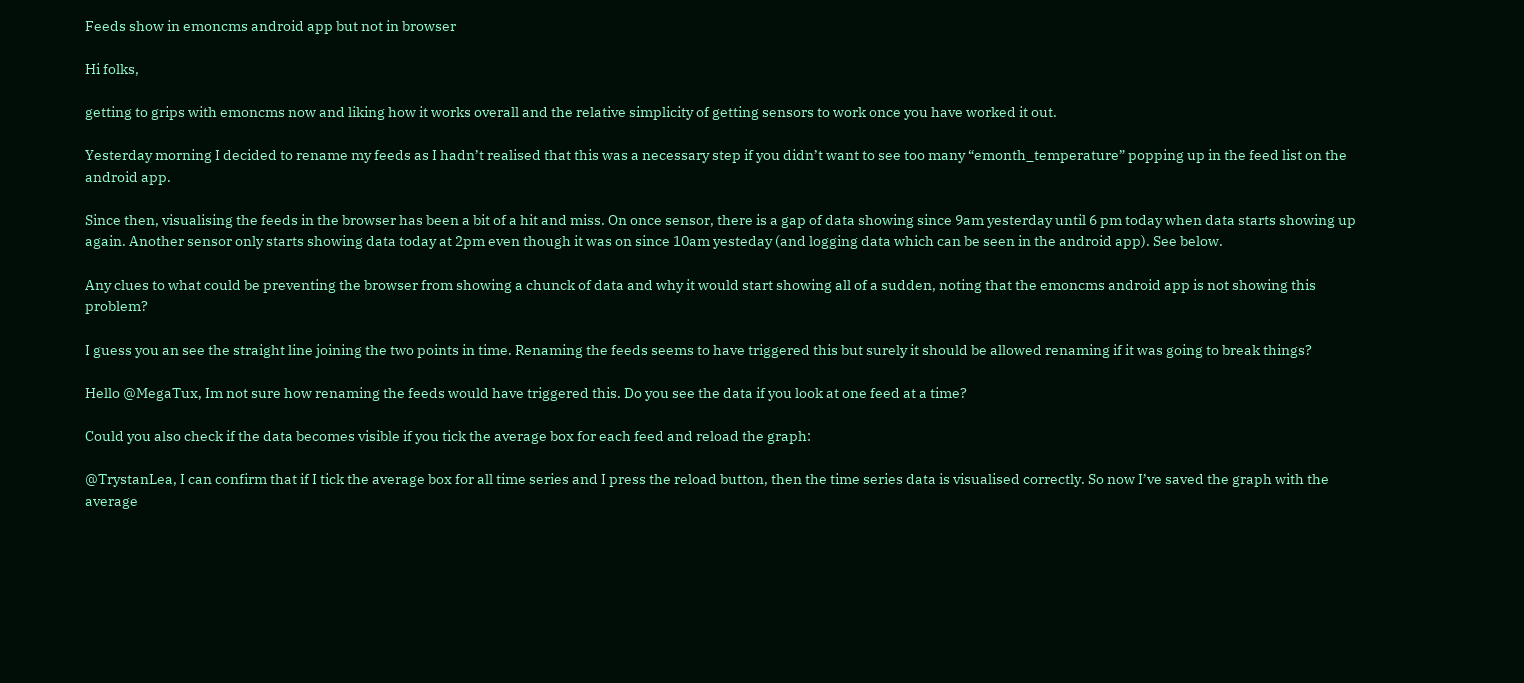Feeds show in emoncms android app but not in browser

Hi folks,

getting to grips with emoncms now and liking how it works overall and the relative simplicity of getting sensors to work once you have worked it out.

Yesterday morning I decided to rename my feeds as I hadn’t realised that this was a necessary step if you didn’t want to see too many “emonth_temperature” popping up in the feed list on the android app.

Since then, visualising the feeds in the browser has been a bit of a hit and miss. On once sensor, there is a gap of data showing since 9am yesterday until 6 pm today when data starts showing up again. Another sensor only starts showing data today at 2pm even though it was on since 10am yesteday (and logging data which can be seen in the android app). See below.

Any clues to what could be preventing the browser from showing a chunck of data and why it would start showing all of a sudden, noting that the emoncms android app is not showing this problem?

I guess you an see the straight line joining the two points in time. Renaming the feeds seems to have triggered this but surely it should be allowed renaming if it was going to break things?

Hello @MegaTux, Im not sure how renaming the feeds would have triggered this. Do you see the data if you look at one feed at a time?

Could you also check if the data becomes visible if you tick the average box for each feed and reload the graph:

@TrystanLea, I can confirm that if I tick the average box for all time series and I press the reload button, then the time series data is visualised correctly. So now I’ve saved the graph with the average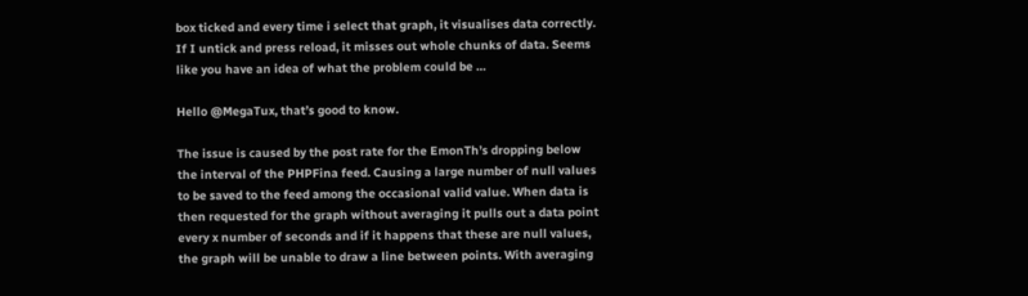box ticked and every time i select that graph, it visualises data correctly. If I untick and press reload, it misses out whole chunks of data. Seems like you have an idea of what the problem could be …

Hello @MegaTux, that’s good to know.

The issue is caused by the post rate for the EmonTh’s dropping below the interval of the PHPFina feed. Causing a large number of null values to be saved to the feed among the occasional valid value. When data is then requested for the graph without averaging it pulls out a data point every x number of seconds and if it happens that these are null values, the graph will be unable to draw a line between points. With averaging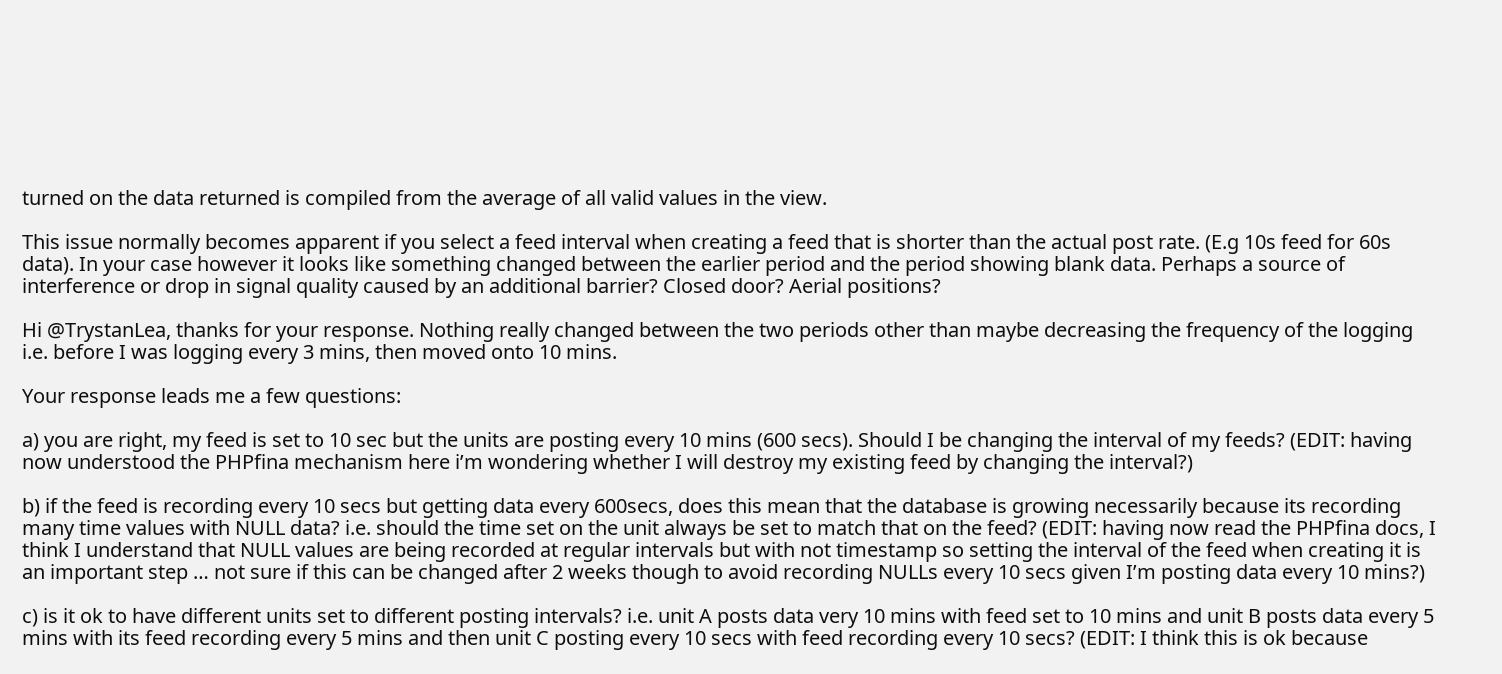turned on the data returned is compiled from the average of all valid values in the view.

This issue normally becomes apparent if you select a feed interval when creating a feed that is shorter than the actual post rate. (E.g 10s feed for 60s data). In your case however it looks like something changed between the earlier period and the period showing blank data. Perhaps a source of interference or drop in signal quality caused by an additional barrier? Closed door? Aerial positions?

Hi @TrystanLea, thanks for your response. Nothing really changed between the two periods other than maybe decreasing the frequency of the logging i.e. before I was logging every 3 mins, then moved onto 10 mins.

Your response leads me a few questions:

a) you are right, my feed is set to 10 sec but the units are posting every 10 mins (600 secs). Should I be changing the interval of my feeds? (EDIT: having now understood the PHPfina mechanism here i’m wondering whether I will destroy my existing feed by changing the interval?)

b) if the feed is recording every 10 secs but getting data every 600secs, does this mean that the database is growing necessarily because its recording many time values with NULL data? i.e. should the time set on the unit always be set to match that on the feed? (EDIT: having now read the PHPfina docs, I think I understand that NULL values are being recorded at regular intervals but with not timestamp so setting the interval of the feed when creating it is an important step … not sure if this can be changed after 2 weeks though to avoid recording NULLs every 10 secs given I’m posting data every 10 mins?)

c) is it ok to have different units set to different posting intervals? i.e. unit A posts data very 10 mins with feed set to 10 mins and unit B posts data every 5 mins with its feed recording every 5 mins and then unit C posting every 10 secs with feed recording every 10 secs? (EDIT: I think this is ok because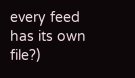every feed has its own file?)